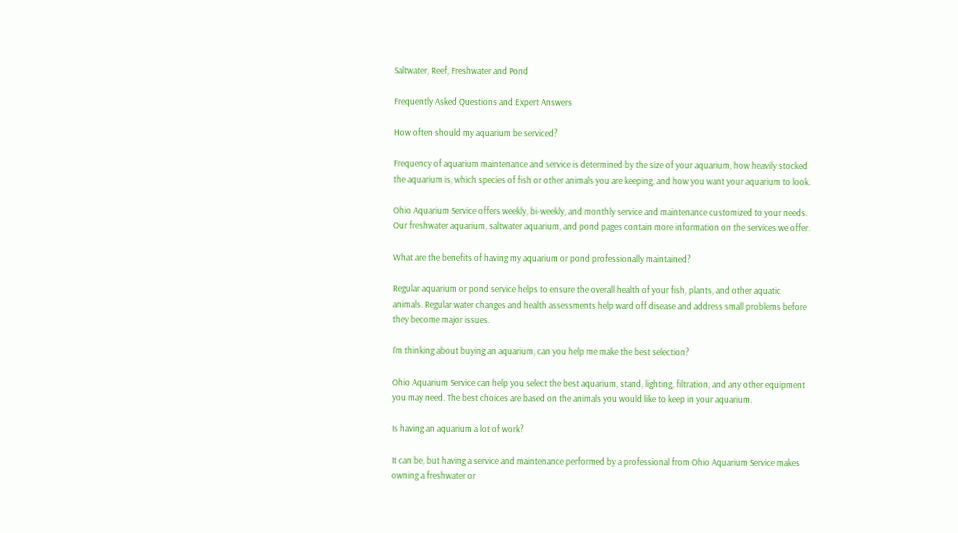Saltwater, Reef, Freshwater and Pond

Frequently Asked Questions and Expert Answers

How often should my aquarium be serviced?

Frequency of aquarium maintenance and service is determined by the size of your aquarium, how heavily stocked the aquarium is, which species of fish or other animals you are keeping, and how you want your aquarium to look.

Ohio Aquarium Service offers weekly, bi-weekly, and monthly service and maintenance customized to your needs. Our freshwater aquarium, saltwater aquarium, and pond pages contain more information on the services we offer.

What are the benefits of having my aquarium or pond professionally maintained?

Regular aquarium or pond service helps to ensure the overall health of your fish, plants, and other aquatic animals. Regular water changes and health assessments help ward off disease and address small problems before they become major issues.

I'm thinking about buying an aquarium, can you help me make the best selection?

Ohio Aquarium Service can help you select the best aquarium, stand, lighting, filtration, and any other equipment you may need. The best choices are based on the animals you would like to keep in your aquarium.

Is having an aquarium a lot of work?

It can be, but having a service and maintenance performed by a professional from Ohio Aquarium Service makes owning a freshwater or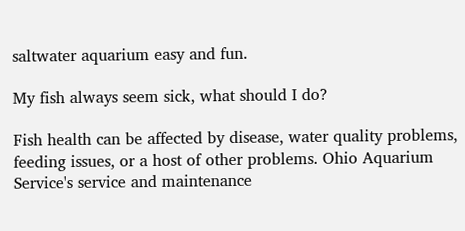saltwater aquarium easy and fun.

My fish always seem sick, what should I do?

Fish health can be affected by disease, water quality problems, feeding issues, or a host of other problems. Ohio Aquarium Service's service and maintenance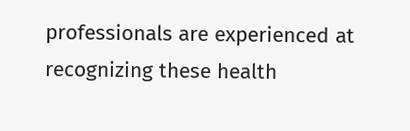professionals are experienced at recognizing these health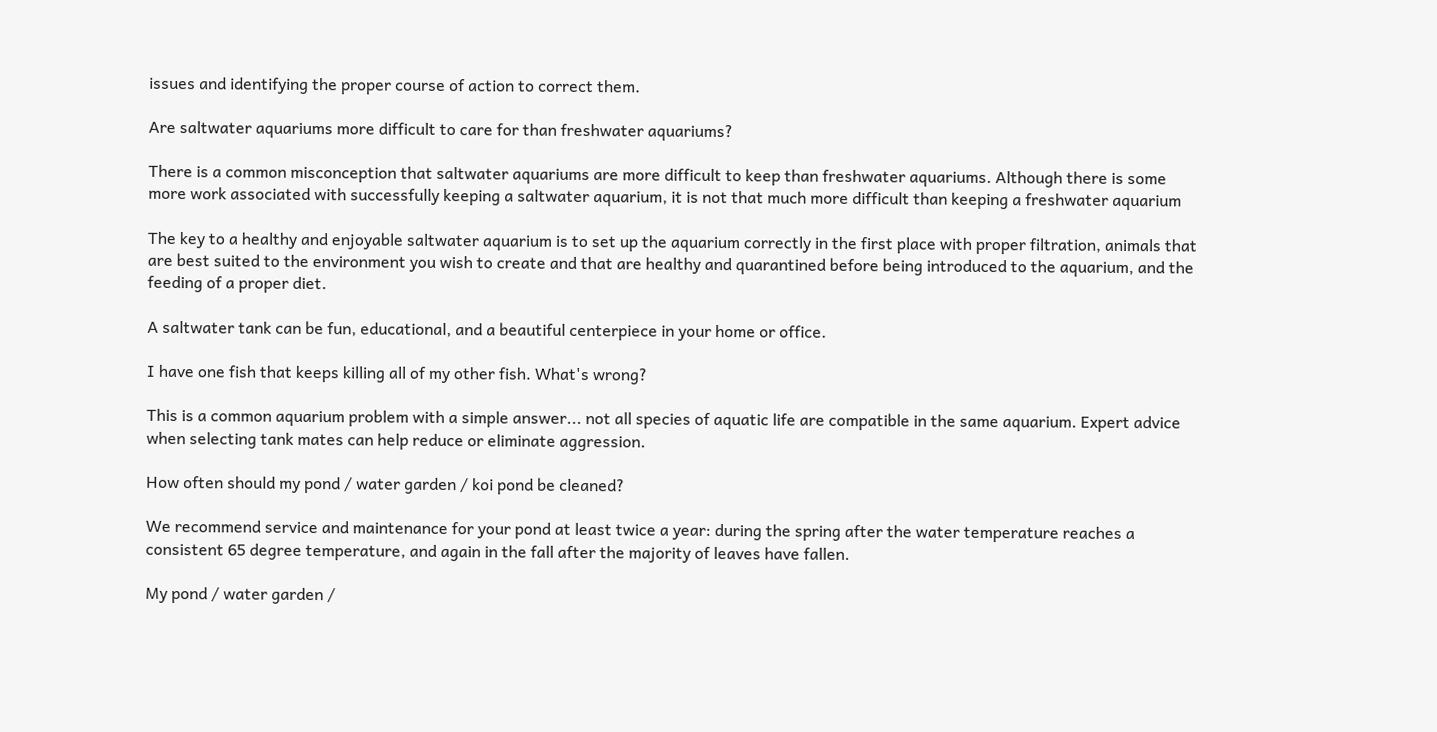issues and identifying the proper course of action to correct them.

Are saltwater aquariums more difficult to care for than freshwater aquariums?

There is a common misconception that saltwater aquariums are more difficult to keep than freshwater aquariums. Although there is some more work associated with successfully keeping a saltwater aquarium, it is not that much more difficult than keeping a freshwater aquarium

The key to a healthy and enjoyable saltwater aquarium is to set up the aquarium correctly in the first place with proper filtration, animals that are best suited to the environment you wish to create and that are healthy and quarantined before being introduced to the aquarium, and the feeding of a proper diet.

A saltwater tank can be fun, educational, and a beautiful centerpiece in your home or office.

I have one fish that keeps killing all of my other fish. What's wrong?

This is a common aquarium problem with a simple answer... not all species of aquatic life are compatible in the same aquarium. Expert advice when selecting tank mates can help reduce or eliminate aggression.

How often should my pond / water garden / koi pond be cleaned?

We recommend service and maintenance for your pond at least twice a year: during the spring after the water temperature reaches a consistent 65 degree temperature, and again in the fall after the majority of leaves have fallen.

My pond / water garden /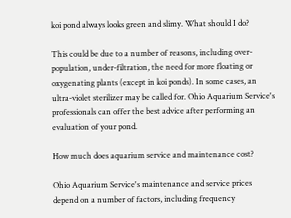koi pond always looks green and slimy. What should I do?

This could be due to a number of reasons, including over-population, under-filtration, the need for more floating or oxygenating plants (except in koi ponds). In some cases, an ultra-violet sterilizer may be called for. Ohio Aquarium Service's professionals can offer the best advice after performing an evaluation of your pond.

How much does aquarium service and maintenance cost?

Ohio Aquarium Service's maintenance and service prices depend on a number of factors, including frequency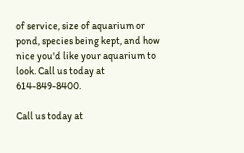of service, size of aquarium or pond, species being kept, and how nice you'd like your aquarium to look. Call us today at 614-849-8400.

Call us today at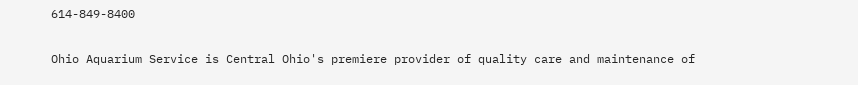614-849-8400

Ohio Aquarium Service is Central Ohio's premiere provider of quality care and maintenance of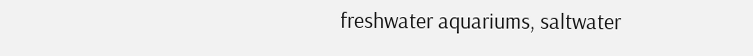freshwater aquariums, saltwater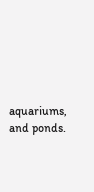aquariums, and ponds.